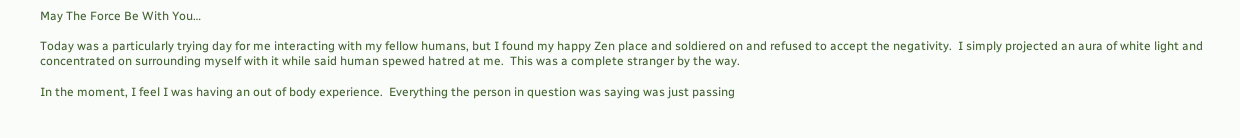May The Force Be With You…

Today was a particularly trying day for me interacting with my fellow humans, but I found my happy Zen place and soldiered on and refused to accept the negativity.  I simply projected an aura of white light and concentrated on surrounding myself with it while said human spewed hatred at me.  This was a complete stranger by the way.

In the moment, I feel I was having an out of body experience.  Everything the person in question was saying was just passing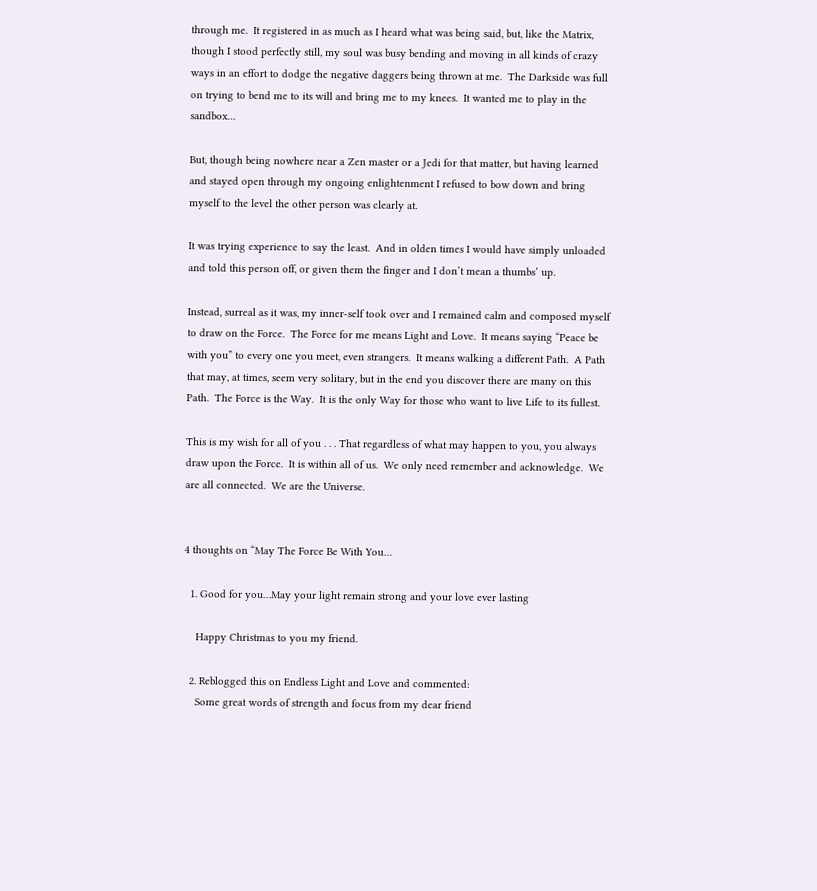through me.  It registered in as much as I heard what was being said, but, like the Matrix, though I stood perfectly still, my soul was busy bending and moving in all kinds of crazy ways in an effort to dodge the negative daggers being thrown at me.  The Darkside was full on trying to bend me to its will and bring me to my knees.  It wanted me to play in the sandbox…

But, though being nowhere near a Zen master or a Jedi for that matter, but having learned and stayed open through my ongoing enlightenment I refused to bow down and bring myself to the level the other person was clearly at.

It was trying experience to say the least.  And in olden times I would have simply unloaded and told this person off, or given them the finger and I don’t mean a thumbs’ up.

Instead, surreal as it was, my inner-self took over and I remained calm and composed myself to draw on the Force.  The Force for me means Light and Love.  It means saying “Peace be with you” to every one you meet, even strangers.  It means walking a different Path.  A Path that may, at times, seem very solitary, but in the end you discover there are many on this Path.  The Force is the Way.  It is the only Way for those who want to live Life to its fullest.

This is my wish for all of you . . . That regardless of what may happen to you, you always draw upon the Force.  It is within all of us.  We only need remember and acknowledge.  We are all connected.  We are the Universe.


4 thoughts on “May The Force Be With You…

  1. Good for you…May your light remain strong and your love ever lasting

    Happy Christmas to you my friend.

  2. Reblogged this on Endless Light and Love and commented:
    Some great words of strength and focus from my dear friend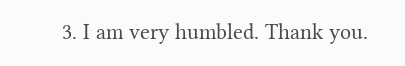3. I am very humbled. Thank you.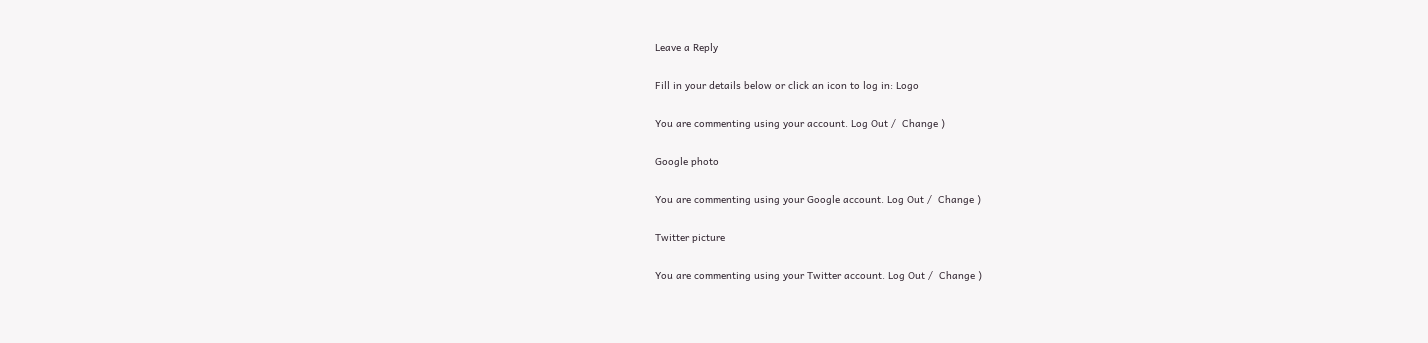Leave a Reply

Fill in your details below or click an icon to log in: Logo

You are commenting using your account. Log Out /  Change )

Google photo

You are commenting using your Google account. Log Out /  Change )

Twitter picture

You are commenting using your Twitter account. Log Out /  Change )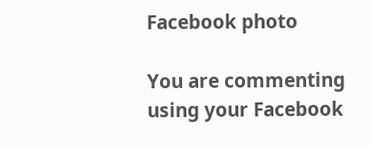Facebook photo

You are commenting using your Facebook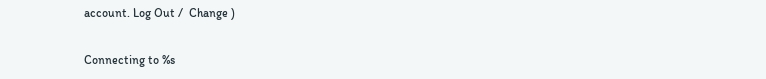account. Log Out /  Change )

Connecting to %s